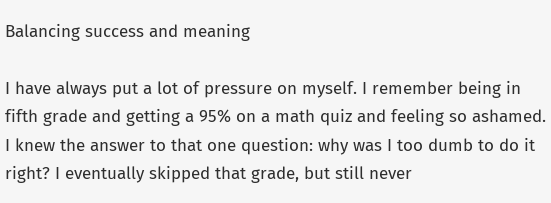Balancing success and meaning

I have always put a lot of pressure on myself. I remember being in fifth grade and getting a 95% on a math quiz and feeling so ashamed. I knew the answer to that one question: why was I too dumb to do it right? I eventually skipped that grade, but still never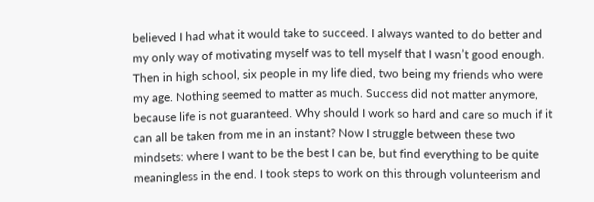believed I had what it would take to succeed. I always wanted to do better and my only way of motivating myself was to tell myself that I wasn’t good enough. Then in high school, six people in my life died, two being my friends who were my age. Nothing seemed to matter as much. Success did not matter anymore, because life is not guaranteed. Why should I work so hard and care so much if it can all be taken from me in an instant? Now I struggle between these two mindsets: where I want to be the best I can be, but find everything to be quite meaningless in the end. I took steps to work on this through volunteerism and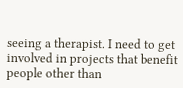seeing a therapist. I need to get involved in projects that benefit people other than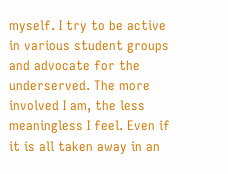myself. I try to be active in various student groups and advocate for the underserved. The more involved I am, the less meaningless I feel. Even if it is all taken away in an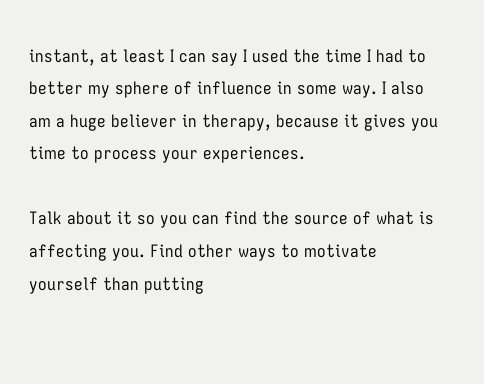instant, at least I can say I used the time I had to better my sphere of influence in some way. I also am a huge believer in therapy, because it gives you time to process your experiences.

Talk about it so you can find the source of what is affecting you. Find other ways to motivate yourself than putting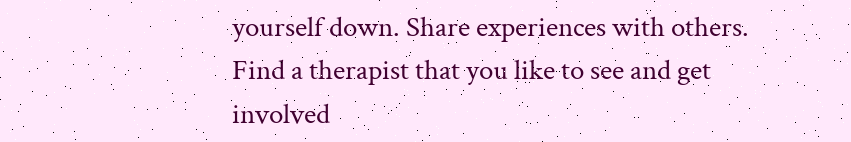yourself down. Share experiences with others. Find a therapist that you like to see and get involved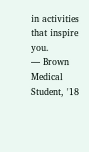in activities that inspire you.
— Brown Medical Student, '18